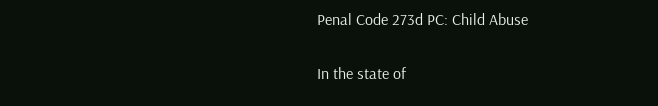Penal Code 273d PC: Child Abuse

In the state of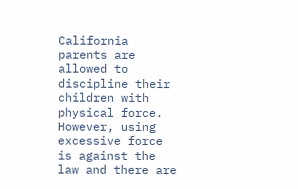California parents are allowed to discipline their children with physical force. However, using excessive force is against the law and there are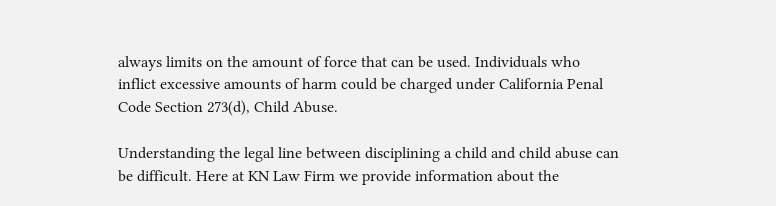always limits on the amount of force that can be used. Individuals who inflict excessive amounts of harm could be charged under California Penal Code Section 273(d), Child Abuse.

Understanding the legal line between disciplining a child and child abuse can be difficult. Here at KN Law Firm we provide information about the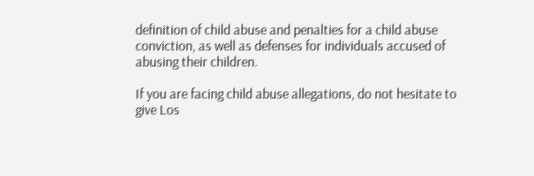definition of child abuse and penalties for a child abuse conviction, as well as defenses for individuals accused of abusing their children.

If you are facing child abuse allegations, do not hesitate to give Los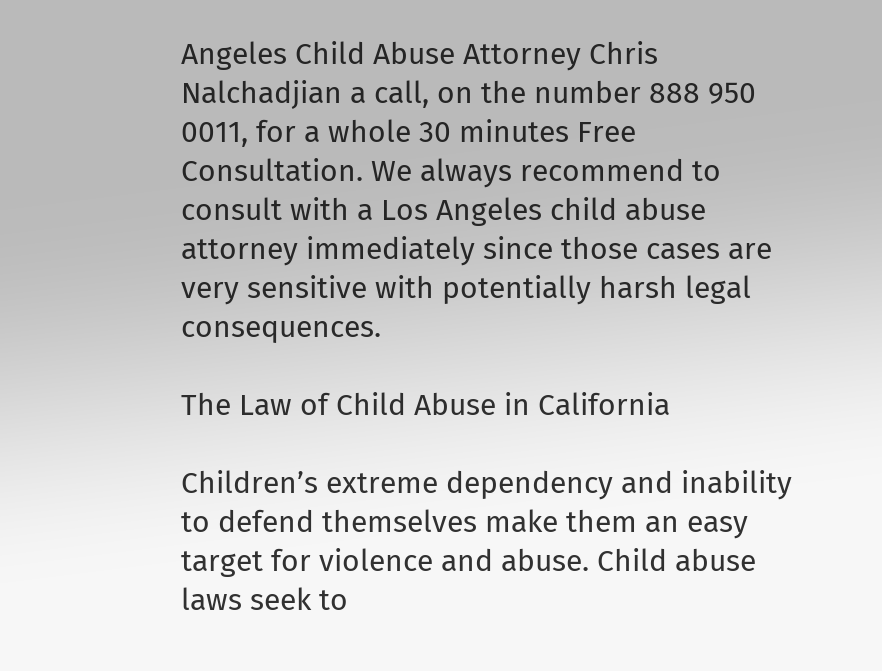Angeles Child Abuse Attorney Chris Nalchadjian a call, on the number 888 950 0011, for a whole 30 minutes Free Consultation. We always recommend to consult with a Los Angeles child abuse attorney immediately since those cases are very sensitive with potentially harsh legal consequences.

The Law of Child Abuse in California

Children’s extreme dependency and inability to defend themselves make them an easy target for violence and abuse. Child abuse laws seek to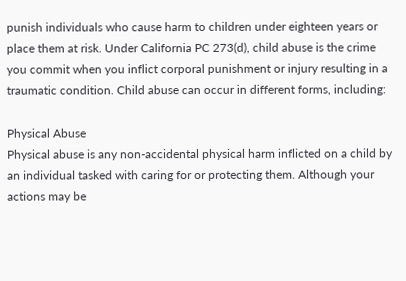punish individuals who cause harm to children under eighteen years or place them at risk. Under California PC 273(d), child abuse is the crime you commit when you inflict corporal punishment or injury resulting in a traumatic condition. Child abuse can occur in different forms, including:

Physical Abuse
Physical abuse is any non-accidental physical harm inflicted on a child by an individual tasked with caring for or protecting them. Although your actions may be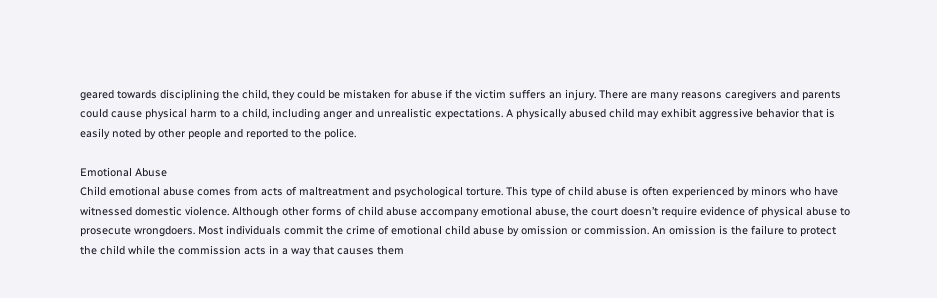geared towards disciplining the child, they could be mistaken for abuse if the victim suffers an injury. There are many reasons caregivers and parents could cause physical harm to a child, including anger and unrealistic expectations. A physically abused child may exhibit aggressive behavior that is easily noted by other people and reported to the police.

Emotional Abuse
Child emotional abuse comes from acts of maltreatment and psychological torture. This type of child abuse is often experienced by minors who have witnessed domestic violence. Although other forms of child abuse accompany emotional abuse, the court doesn’t require evidence of physical abuse to prosecute wrongdoers. Most individuals commit the crime of emotional child abuse by omission or commission. An omission is the failure to protect the child while the commission acts in a way that causes them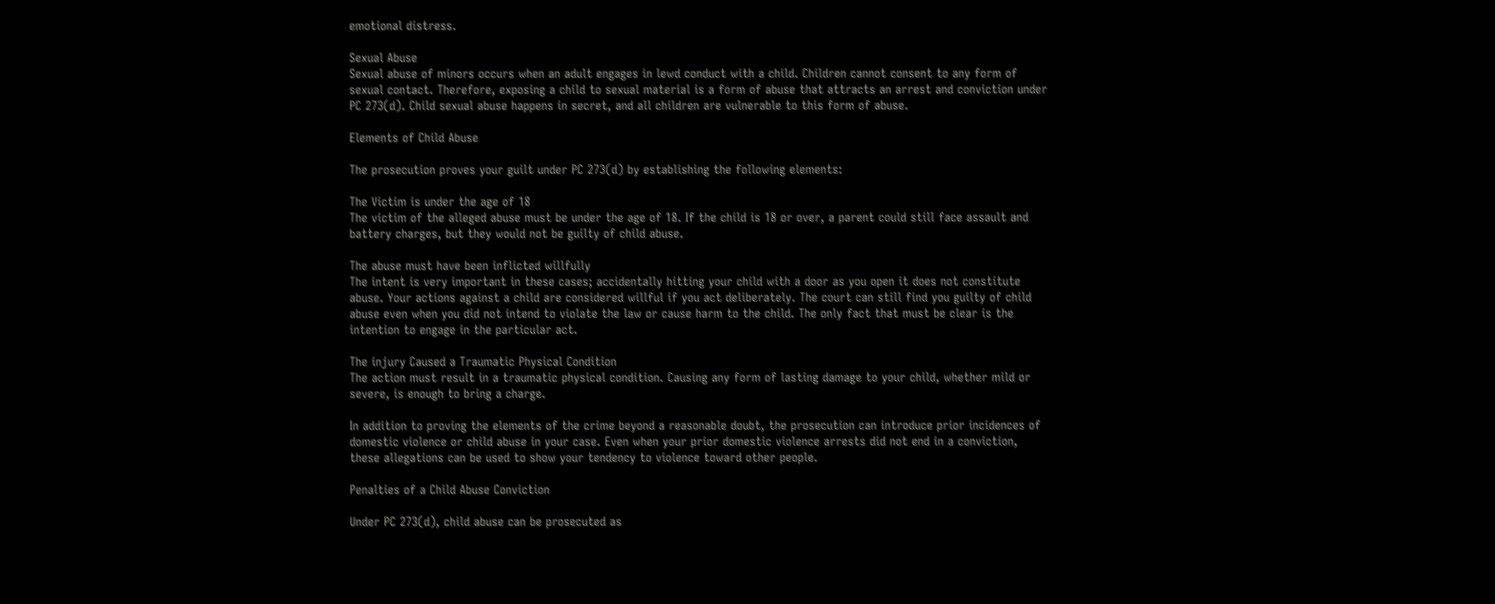emotional distress.

Sexual Abuse
Sexual abuse of minors occurs when an adult engages in lewd conduct with a child. Children cannot consent to any form of sexual contact. Therefore, exposing a child to sexual material is a form of abuse that attracts an arrest and conviction under PC 273(d). Child sexual abuse happens in secret, and all children are vulnerable to this form of abuse.

Elements of Child Abuse

The prosecution proves your guilt under PC 273(d) by establishing the following elements:

The Victim is under the age of 18
The victim of the alleged abuse must be under the age of 18. If the child is 18 or over, a parent could still face assault and battery charges, but they would not be guilty of child abuse.

The abuse must have been inflicted willfully
The intent is very important in these cases; accidentally hitting your child with a door as you open it does not constitute abuse. Your actions against a child are considered willful if you act deliberately. The court can still find you guilty of child abuse even when you did not intend to violate the law or cause harm to the child. The only fact that must be clear is the intention to engage in the particular act.

The injury Caused a Traumatic Physical Condition
The action must result in a traumatic physical condition. Causing any form of lasting damage to your child, whether mild or severe, is enough to bring a charge.

In addition to proving the elements of the crime beyond a reasonable doubt, the prosecution can introduce prior incidences of domestic violence or child abuse in your case. Even when your prior domestic violence arrests did not end in a conviction, these allegations can be used to show your tendency to violence toward other people.

Penalties of a Child Abuse Conviction

Under PC 273(d), child abuse can be prosecuted as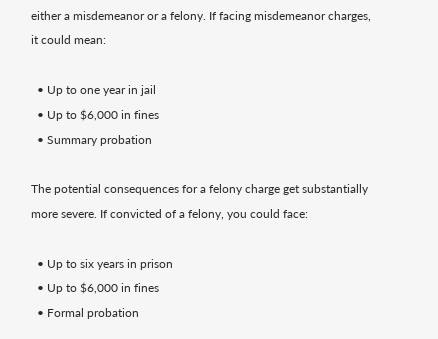either a misdemeanor or a felony. If facing misdemeanor charges, it could mean:

  • Up to one year in jail
  • Up to $6,000 in fines
  • Summary probation

The potential consequences for a felony charge get substantially more severe. If convicted of a felony, you could face:

  • Up to six years in prison
  • Up to $6,000 in fines
  • Formal probation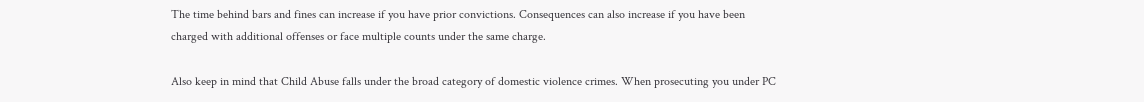The time behind bars and fines can increase if you have prior convictions. Consequences can also increase if you have been charged with additional offenses or face multiple counts under the same charge.

Also keep in mind that Child Abuse falls under the broad category of domestic violence crimes. When prosecuting you under PC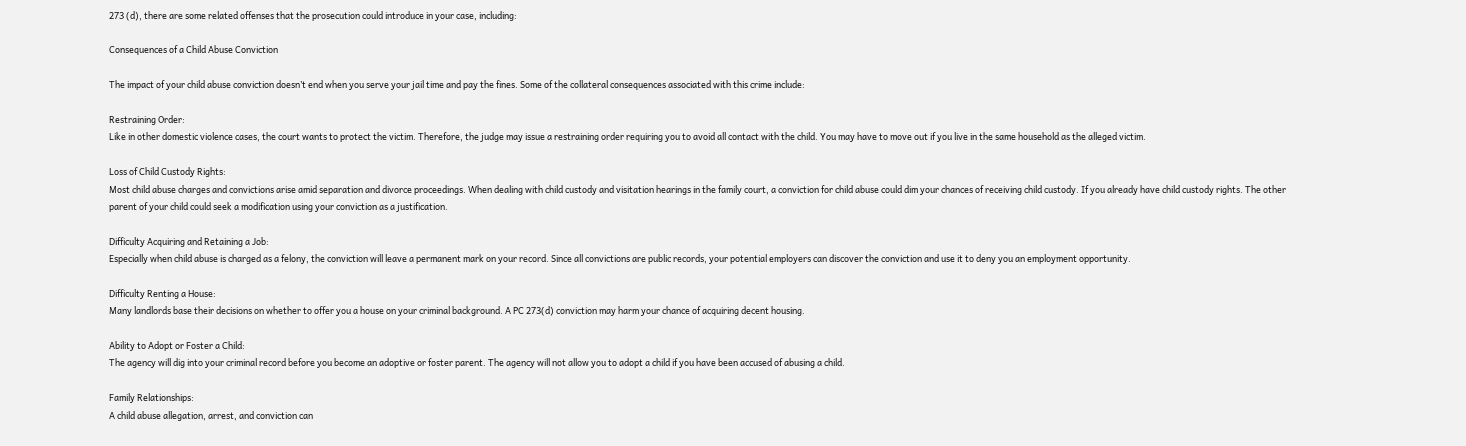273 (d), there are some related offenses that the prosecution could introduce in your case, including:

Consequences of a Child Abuse Conviction

The impact of your child abuse conviction doesn’t end when you serve your jail time and pay the fines. Some of the collateral consequences associated with this crime include:

Restraining Order:
Like in other domestic violence cases, the court wants to protect the victim. Therefore, the judge may issue a restraining order requiring you to avoid all contact with the child. You may have to move out if you live in the same household as the alleged victim.

Loss of Child Custody Rights:
Most child abuse charges and convictions arise amid separation and divorce proceedings. When dealing with child custody and visitation hearings in the family court, a conviction for child abuse could dim your chances of receiving child custody. If you already have child custody rights. The other parent of your child could seek a modification using your conviction as a justification.

Difficulty Acquiring and Retaining a Job:
Especially when child abuse is charged as a felony, the conviction will leave a permanent mark on your record. Since all convictions are public records, your potential employers can discover the conviction and use it to deny you an employment opportunity.

Difficulty Renting a House:
Many landlords base their decisions on whether to offer you a house on your criminal background. A PC 273(d) conviction may harm your chance of acquiring decent housing.

Ability to Adopt or Foster a Child:
The agency will dig into your criminal record before you become an adoptive or foster parent. The agency will not allow you to adopt a child if you have been accused of abusing a child.

Family Relationships:
A child abuse allegation, arrest, and conviction can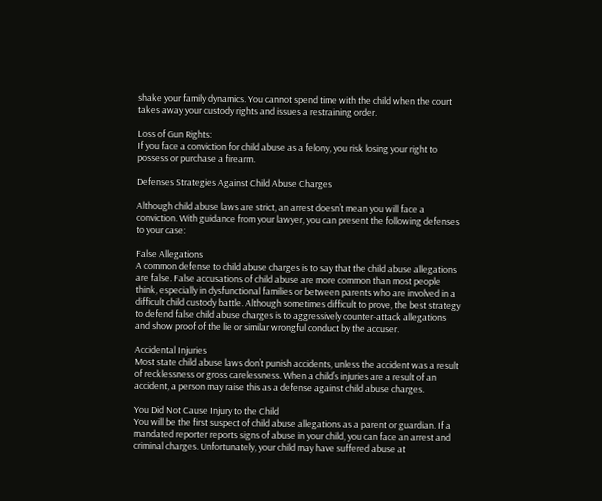shake your family dynamics. You cannot spend time with the child when the court takes away your custody rights and issues a restraining order.

Loss of Gun Rights:
If you face a conviction for child abuse as a felony, you risk losing your right to possess or purchase a firearm.

Defenses Strategies Against Child Abuse Charges

Although child abuse laws are strict, an arrest doesn’t mean you will face a conviction. With guidance from your lawyer, you can present the following defenses to your case:

False Allegations
A common defense to child abuse charges is to say that the child abuse allegations are false. False accusations of child abuse are more common than most people think, especially in dysfunctional families or between parents who are involved in a difficult child custody battle. Although sometimes difficult to prove, the best strategy to defend false child abuse charges is to aggressively counter-attack allegations and show proof of the lie or similar wrongful conduct by the accuser.

Accidental Injuries
Most state child abuse laws don’t punish accidents, unless the accident was a result of recklessness or gross carelessness. When a child’s injuries are a result of an accident, a person may raise this as a defense against child abuse charges.

You Did Not Cause Injury to the Child
You will be the first suspect of child abuse allegations as a parent or guardian. If a mandated reporter reports signs of abuse in your child, you can face an arrest and criminal charges. Unfortunately, your child may have suffered abuse at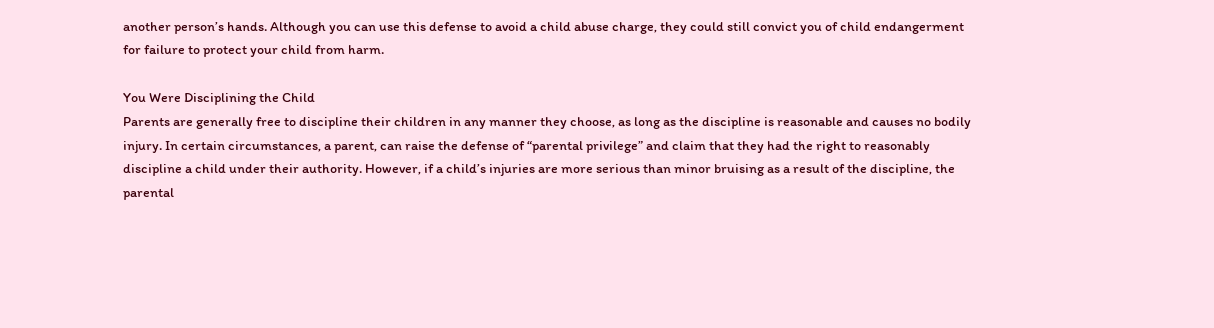another person’s hands. Although you can use this defense to avoid a child abuse charge, they could still convict you of child endangerment for failure to protect your child from harm.

You Were Disciplining the Child
Parents are generally free to discipline their children in any manner they choose, as long as the discipline is reasonable and causes no bodily injury. In certain circumstances, a parent, can raise the defense of “parental privilege” and claim that they had the right to reasonably discipline a child under their authority. However, if a child’s injuries are more serious than minor bruising as a result of the discipline, the parental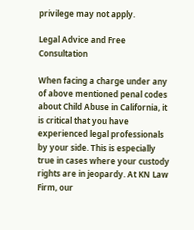privilege may not apply.

Legal Advice and Free Consultation

When facing a charge under any of above mentioned penal codes about Child Abuse in California, it is critical that you have experienced legal professionals by your side. This is especially true in cases where your custody rights are in jeopardy. At KN Law Firm, our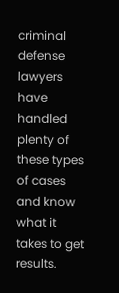criminal defense lawyers have handled plenty of these types of cases and know what it takes to get results.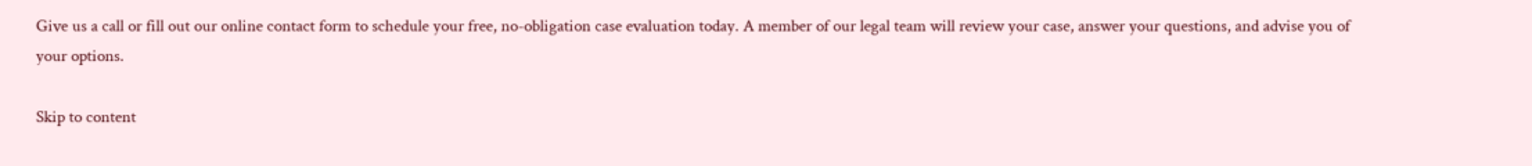Give us a call or fill out our online contact form to schedule your free, no-obligation case evaluation today. A member of our legal team will review your case, answer your questions, and advise you of your options.

Skip to content